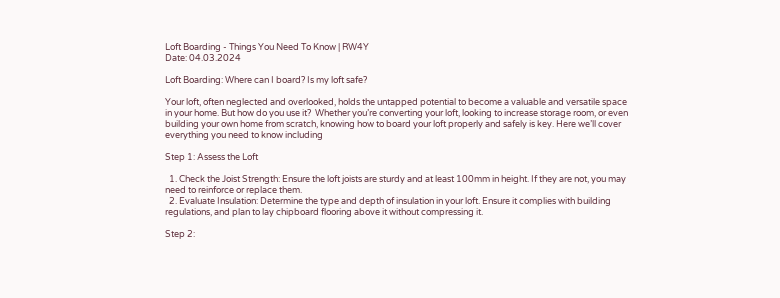Loft Boarding - Things You Need To Know | RW4Y
Date: 04.03.2024

Loft Boarding: Where can I board? Is my loft safe?

Your loft, often neglected and overlooked, holds the untapped potential to become a valuable and versatile space in your home. But how do you use it?  Whether you’re converting your loft, looking to increase storage room, or even building your own home from scratch, knowing how to board your loft properly and safely is key. Here we’ll cover everything you need to know including

Step 1: Assess the Loft

  1. Check the Joist Strength: Ensure the loft joists are sturdy and at least 100mm in height. If they are not, you may need to reinforce or replace them.
  2. Evaluate Insulation: Determine the type and depth of insulation in your loft. Ensure it complies with building regulations, and plan to lay chipboard flooring above it without compressing it.

Step 2: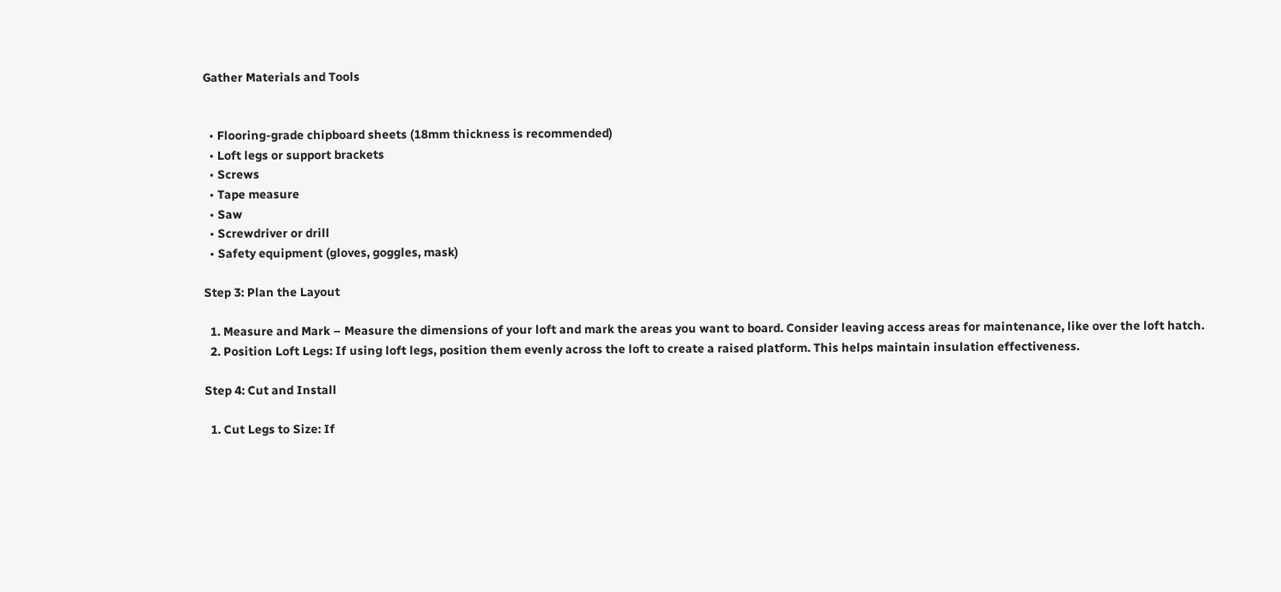Gather Materials and Tools


  • Flooring-grade chipboard sheets (18mm thickness is recommended)
  • Loft legs or support brackets
  • Screws
  • Tape measure
  • Saw
  • Screwdriver or drill
  • Safety equipment (gloves, goggles, mask)

Step 3: Plan the Layout

  1. Measure and Mark – Measure the dimensions of your loft and mark the areas you want to board. Consider leaving access areas for maintenance, like over the loft hatch.
  2. Position Loft Legs: If using loft legs, position them evenly across the loft to create a raised platform. This helps maintain insulation effectiveness.

Step 4: Cut and Install

  1. Cut Legs to Size: If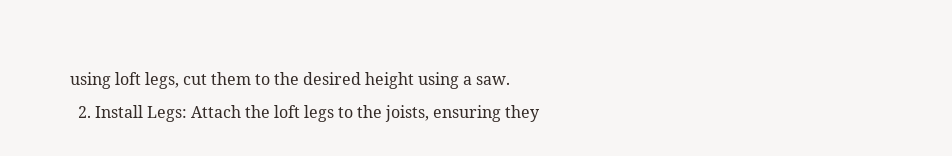using loft legs, cut them to the desired height using a saw.
  2. Install Legs: Attach the loft legs to the joists, ensuring they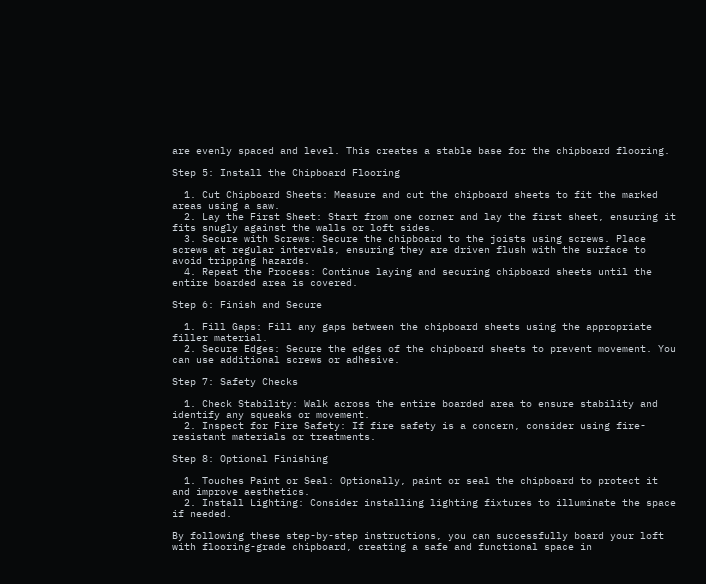are evenly spaced and level. This creates a stable base for the chipboard flooring.

Step 5: Install the Chipboard Flooring

  1. Cut Chipboard Sheets: Measure and cut the chipboard sheets to fit the marked areas using a saw.
  2. Lay the First Sheet: Start from one corner and lay the first sheet, ensuring it fits snugly against the walls or loft sides.
  3. Secure with Screws: Secure the chipboard to the joists using screws. Place screws at regular intervals, ensuring they are driven flush with the surface to avoid tripping hazards.
  4. Repeat the Process: Continue laying and securing chipboard sheets until the entire boarded area is covered.

Step 6: Finish and Secure

  1. Fill Gaps: Fill any gaps between the chipboard sheets using the appropriate filler material.
  2. Secure Edges: Secure the edges of the chipboard sheets to prevent movement. You can use additional screws or adhesive.

Step 7: Safety Checks

  1. Check Stability: Walk across the entire boarded area to ensure stability and identify any squeaks or movement.
  2. Inspect for Fire Safety: If fire safety is a concern, consider using fire-resistant materials or treatments.

Step 8: Optional Finishing

  1. Touches Paint or Seal: Optionally, paint or seal the chipboard to protect it and improve aesthetics.
  2. Install Lighting: Consider installing lighting fixtures to illuminate the space if needed.

By following these step-by-step instructions, you can successfully board your loft with flooring-grade chipboard, creating a safe and functional space in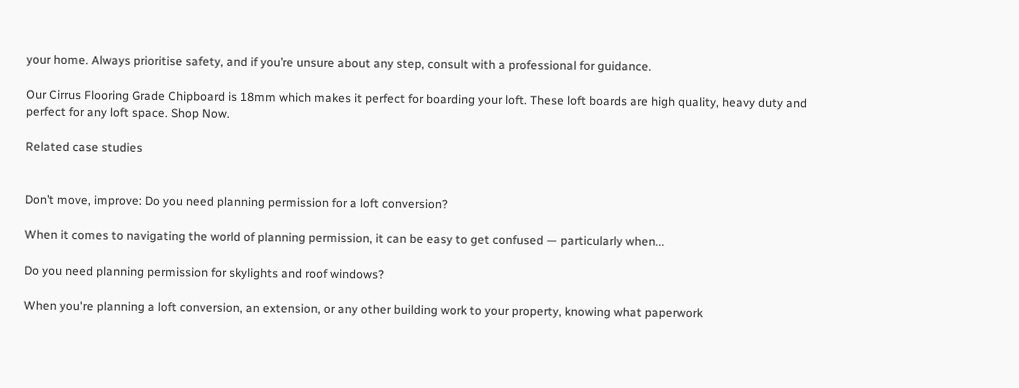your home. Always prioritise safety, and if you’re unsure about any step, consult with a professional for guidance.

Our Cirrus Flooring Grade Chipboard is 18mm which makes it perfect for boarding your loft. These loft boards are high quality, heavy duty and perfect for any loft space. Shop Now.

Related case studies


Don’t move, improve: Do you need planning permission for a loft conversion?

When it comes to navigating the world of planning permission, it can be easy to get confused — particularly when...

Do you need planning permission for skylights and roof windows?

When you're planning a loft conversion, an extension, or any other building work to your property, knowing what paperwork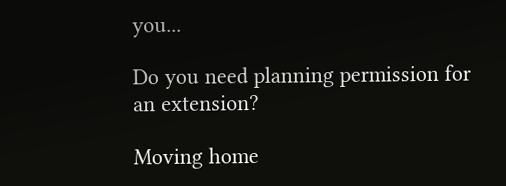you...

Do you need planning permission for an extension?

Moving home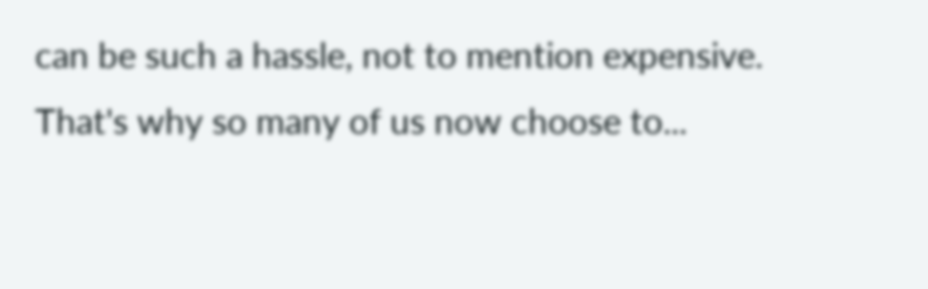can be such a hassle, not to mention expensive. That's why so many of us now choose to...